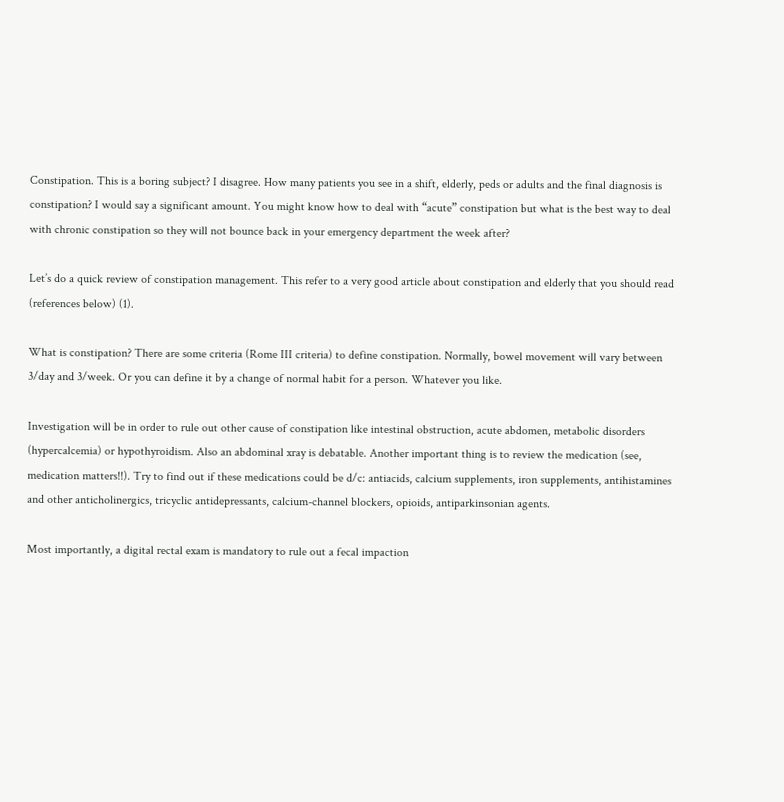Constipation. This is a boring subject? I disagree. How many patients you see in a shift, elderly, peds or adults and the final diagnosis is constipation? I would say a significant amount. You might know how to deal with “acute” constipation but what is the best way to deal with chronic constipation so they will not bounce back in your emergency department the week after?

Let’s do a quick review of constipation management. This refer to a very good article about constipation and elderly that you should read (references below) (1).

What is constipation? There are some criteria (Rome III criteria) to define constipation. Normally, bowel movement will vary between 3/day and 3/week. Or you can define it by a change of normal habit for a person. Whatever you like.

Investigation will be in order to rule out other cause of constipation like intestinal obstruction, acute abdomen, metabolic disorders (hypercalcemia) or hypothyroidism. Also an abdominal xray is debatable. Another important thing is to review the medication (see, medication matters!!). Try to find out if these medications could be d/c: antiacids, calcium supplements, iron supplements, antihistamines and other anticholinergics, tricyclic antidepressants, calcium-channel blockers, opioids, antiparkinsonian agents.

Most importantly, a digital rectal exam is mandatory to rule out a fecal impaction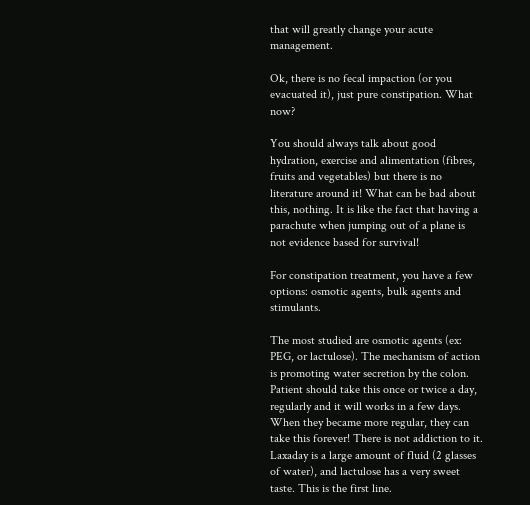that will greatly change your acute management.

Ok, there is no fecal impaction (or you evacuated it), just pure constipation. What now?

You should always talk about good hydration, exercise and alimentation (fibres, fruits and vegetables) but there is no literature around it! What can be bad about this, nothing. It is like the fact that having a parachute when jumping out of a plane is not evidence based for survival!

For constipation treatment, you have a few options: osmotic agents, bulk agents and stimulants.

The most studied are osmotic agents (ex: PEG, or lactulose). The mechanism of action is promoting water secretion by the colon. Patient should take this once or twice a day, regularly and it will works in a few days. When they became more regular, they can take this forever! There is not addiction to it. Laxaday is a large amount of fluid (2 glasses of water), and lactulose has a very sweet taste. This is the first line.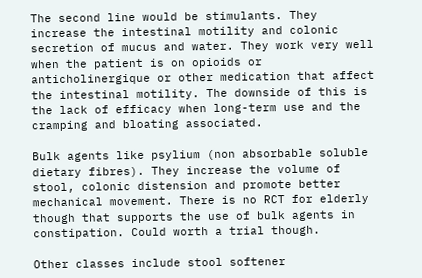The second line would be stimulants. They increase the intestinal motility and colonic secretion of mucus and water. They work very well when the patient is on opioids or anticholinergique or other medication that affect the intestinal motility. The downside of this is the lack of efficacy when long-term use and the cramping and bloating associated.

Bulk agents like psylium (non absorbable soluble dietary fibres). They increase the volume of stool, colonic distension and promote better mechanical movement. There is no RCT for elderly though that supports the use of bulk agents in constipation. Could worth a trial though.

Other classes include stool softener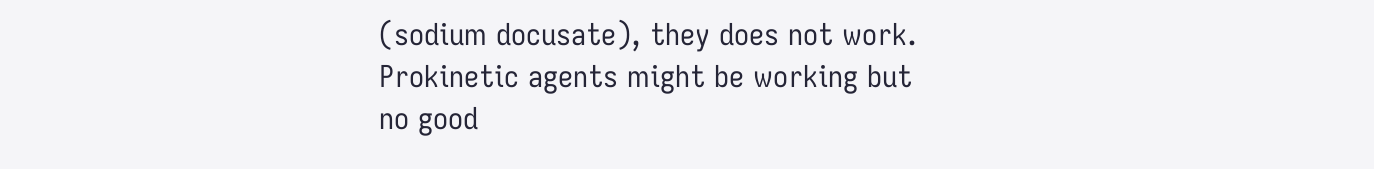(sodium docusate), they does not work. Prokinetic agents might be working but no good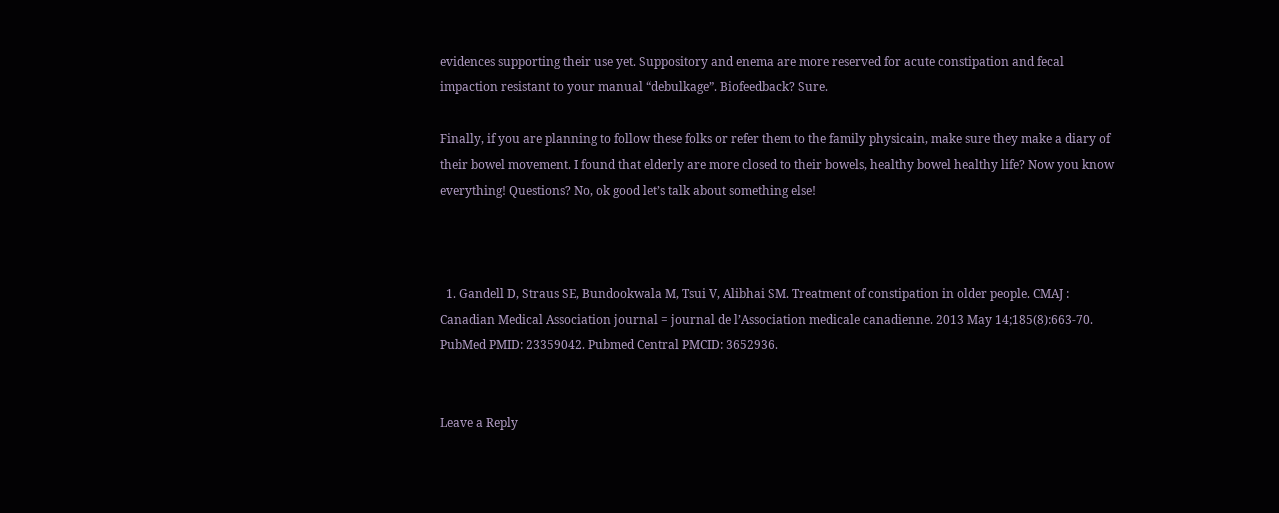evidences supporting their use yet. Suppository and enema are more reserved for acute constipation and fecal impaction resistant to your manual “debulkage”. Biofeedback? Sure.

Finally, if you are planning to follow these folks or refer them to the family physicain, make sure they make a diary of their bowel movement. I found that elderly are more closed to their bowels, healthy bowel healthy life? Now you know everything! Questions? No, ok good let’s talk about something else!



  1. Gandell D, Straus SE, Bundookwala M, Tsui V, Alibhai SM. Treatment of constipation in older people. CMAJ : Canadian Medical Association journal = journal de l’Association medicale canadienne. 2013 May 14;185(8):663-70. PubMed PMID: 23359042. Pubmed Central PMCID: 3652936.


Leave a Reply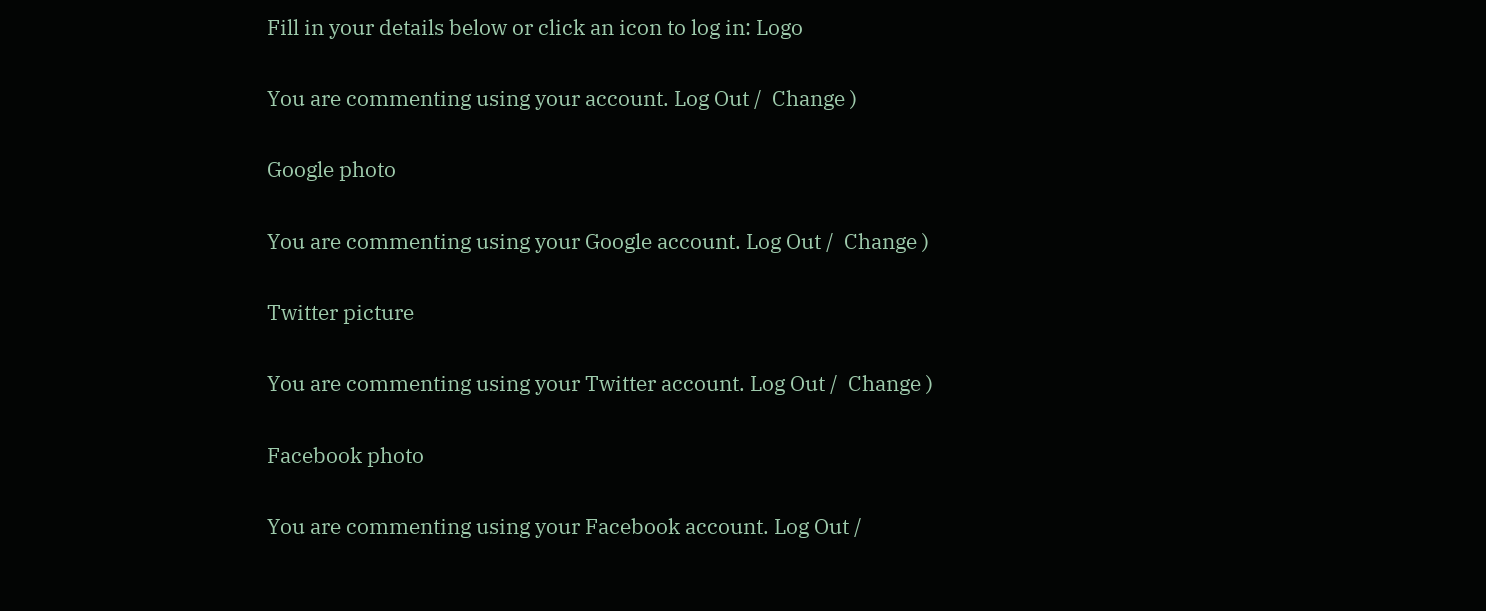Fill in your details below or click an icon to log in: Logo

You are commenting using your account. Log Out /  Change )

Google photo

You are commenting using your Google account. Log Out /  Change )

Twitter picture

You are commenting using your Twitter account. Log Out /  Change )

Facebook photo

You are commenting using your Facebook account. Log Out /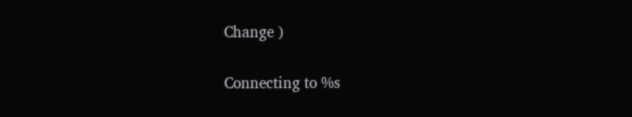Change )

Connecting to %s